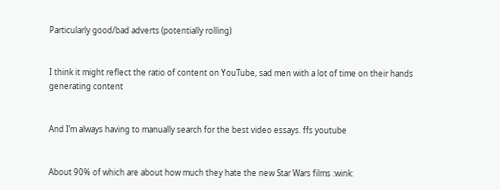Particularly good/bad adverts (potentially rolling)


I think it might reflect the ratio of content on YouTube, sad men with a lot of time on their hands generating content


And I’m always having to manually search for the best video essays. ffs youtube


About 90% of which are about how much they hate the new Star Wars films :wink: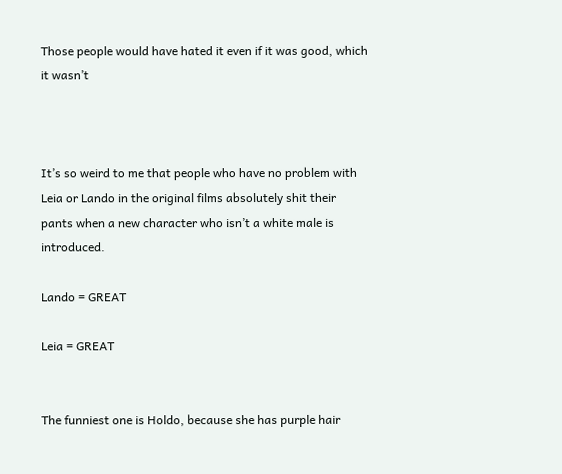Those people would have hated it even if it was good, which it wasn’t



It’s so weird to me that people who have no problem with Leia or Lando in the original films absolutely shit their pants when a new character who isn’t a white male is introduced.

Lando = GREAT

Leia = GREAT


The funniest one is Holdo, because she has purple hair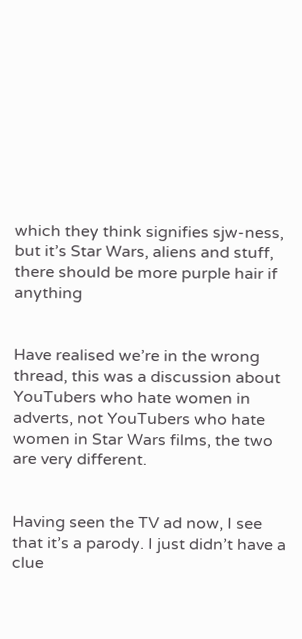which they think signifies sjw-ness, but it’s Star Wars, aliens and stuff, there should be more purple hair if anything


Have realised we’re in the wrong thread, this was a discussion about YouTubers who hate women in adverts, not YouTubers who hate women in Star Wars films, the two are very different.


Having seen the TV ad now, I see that it’s a parody. I just didn’t have a clue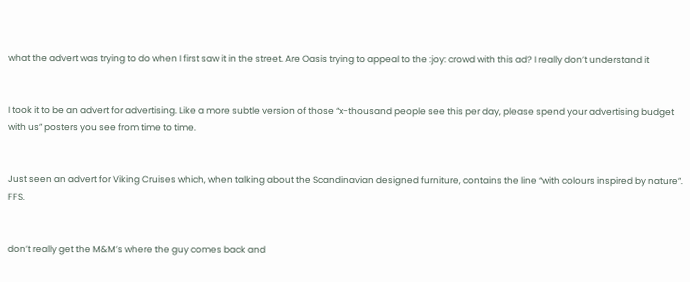what the advert was trying to do when I first saw it in the street. Are Oasis trying to appeal to the :joy: crowd with this ad? I really don’t understand it


I took it to be an advert for advertising. Like a more subtle version of those “x-thousand people see this per day, please spend your advertising budget with us” posters you see from time to time.


Just seen an advert for Viking Cruises which, when talking about the Scandinavian designed furniture, contains the line “with colours inspired by nature”. FFS.


don’t really get the M&M’s where the guy comes back and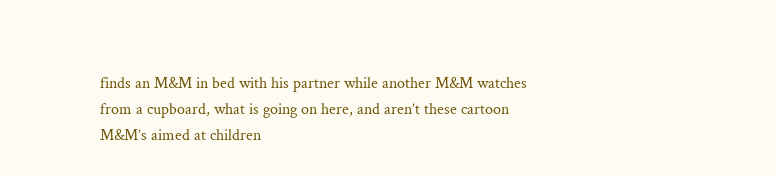finds an M&M in bed with his partner while another M&M watches from a cupboard, what is going on here, and aren’t these cartoon M&M’s aimed at children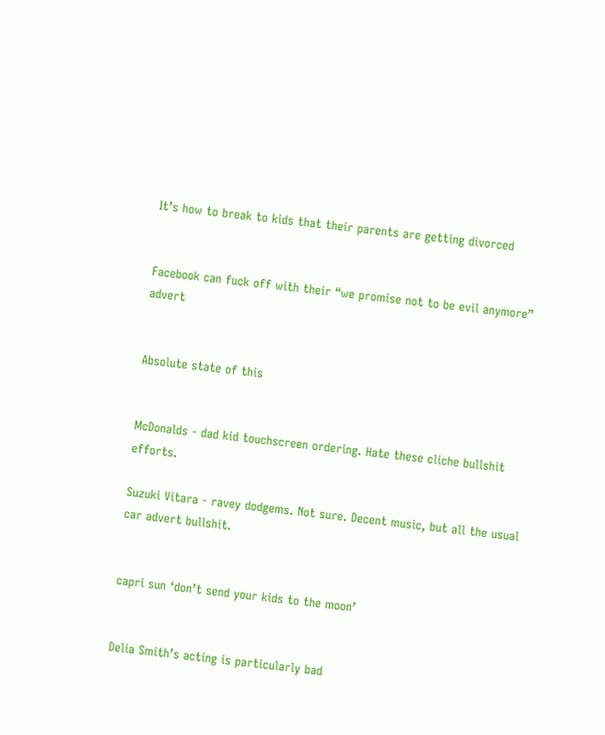It’s how to break to kids that their parents are getting divorced


Facebook can fuck off with their “we promise not to be evil anymore” advert


Absolute state of this


McDonalds - dad kid touchscreen ordering. Hate these cliche bullshit efforts.

Suzuki Vitara - ravey dodgems. Not sure. Decent music, but all the usual car advert bullshit.


capri sun ‘don’t send your kids to the moon’


Delia Smith’s acting is particularly bad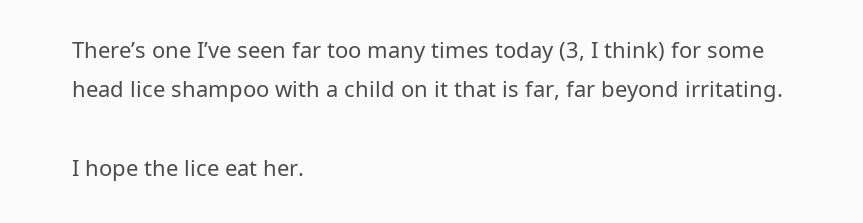There’s one I’ve seen far too many times today (3, I think) for some head lice shampoo with a child on it that is far, far beyond irritating.

I hope the lice eat her.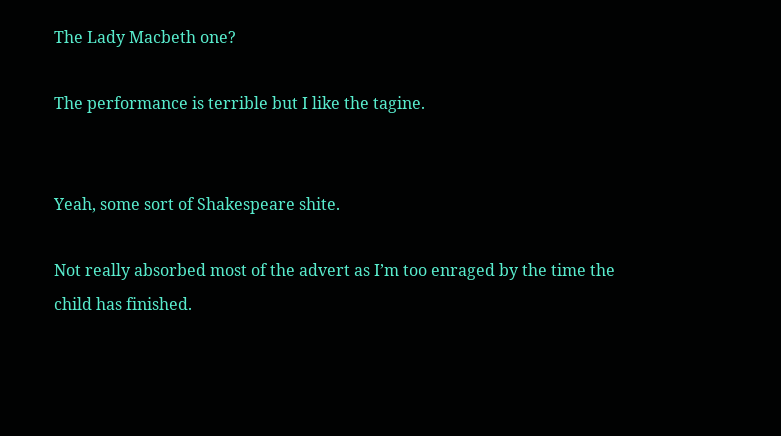The Lady Macbeth one?

The performance is terrible but I like the tagine.


Yeah, some sort of Shakespeare shite.

Not really absorbed most of the advert as I’m too enraged by the time the child has finished.